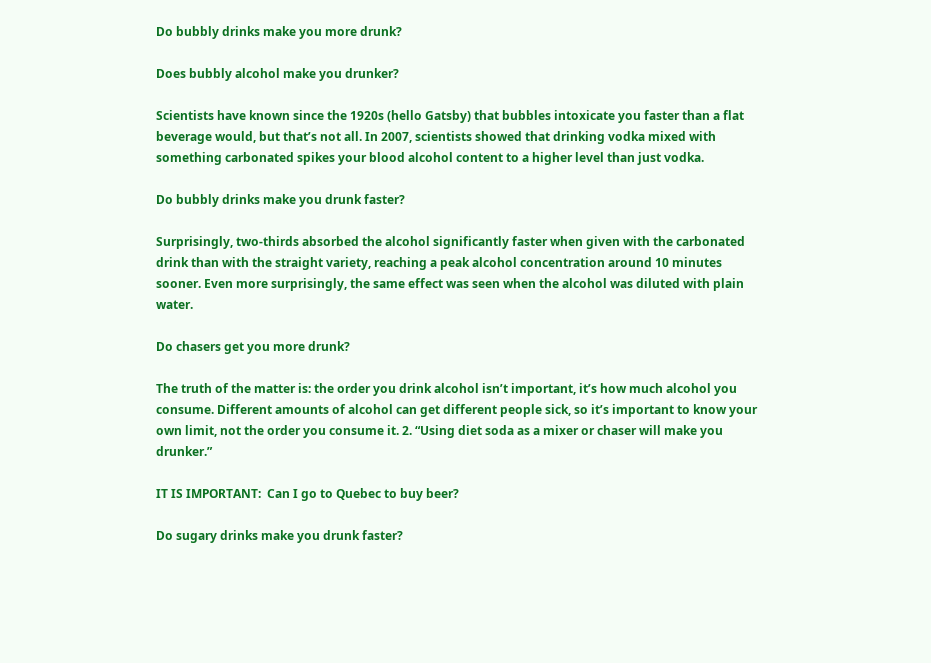Do bubbly drinks make you more drunk?

Does bubbly alcohol make you drunker?

Scientists have known since the 1920s (hello Gatsby) that bubbles intoxicate you faster than a flat beverage would, but that’s not all. In 2007, scientists showed that drinking vodka mixed with something carbonated spikes your blood alcohol content to a higher level than just vodka.

Do bubbly drinks make you drunk faster?

Surprisingly, two-thirds absorbed the alcohol significantly faster when given with the carbonated drink than with the straight variety, reaching a peak alcohol concentration around 10 minutes sooner. Even more surprisingly, the same effect was seen when the alcohol was diluted with plain water.

Do chasers get you more drunk?

The truth of the matter is: the order you drink alcohol isn’t important, it’s how much alcohol you consume. Different amounts of alcohol can get different people sick, so it’s important to know your own limit, not the order you consume it. 2. “Using diet soda as a mixer or chaser will make you drunker.”

IT IS IMPORTANT:  Can I go to Quebec to buy beer?

Do sugary drinks make you drunk faster?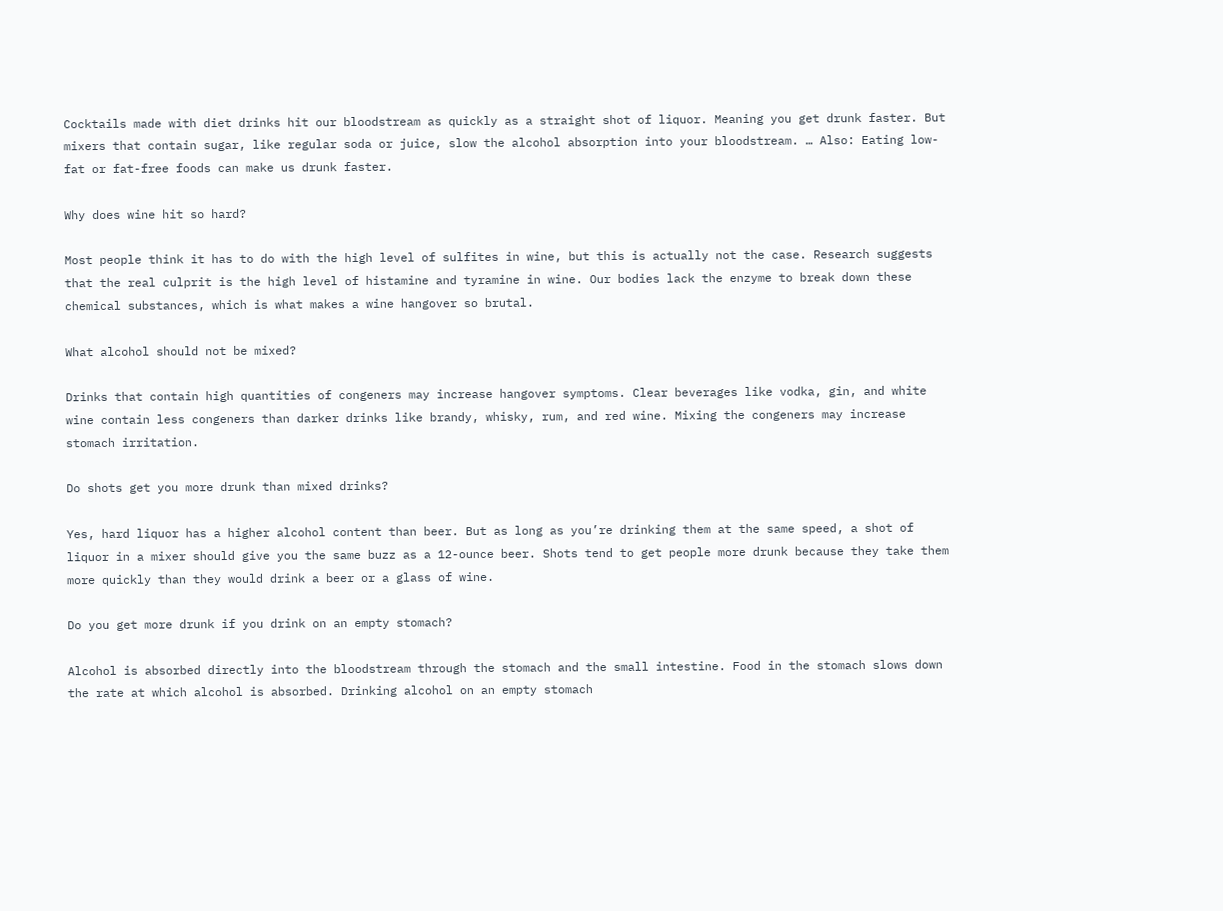Cocktails made with diet drinks hit our bloodstream as quickly as a straight shot of liquor. Meaning you get drunk faster. But mixers that contain sugar, like regular soda or juice, slow the alcohol absorption into your bloodstream. … Also: Eating low-fat or fat-free foods can make us drunk faster.

Why does wine hit so hard?

Most people think it has to do with the high level of sulfites in wine, but this is actually not the case. Research suggests that the real culprit is the high level of histamine and tyramine in wine. Our bodies lack the enzyme to break down these chemical substances, which is what makes a wine hangover so brutal.

What alcohol should not be mixed?

Drinks that contain high quantities of congeners may increase hangover symptoms. Clear beverages like vodka, gin, and white wine contain less congeners than darker drinks like brandy, whisky, rum, and red wine. Mixing the congeners may increase stomach irritation.

Do shots get you more drunk than mixed drinks?

Yes, hard liquor has a higher alcohol content than beer. But as long as you’re drinking them at the same speed, a shot of liquor in a mixer should give you the same buzz as a 12-ounce beer. Shots tend to get people more drunk because they take them more quickly than they would drink a beer or a glass of wine.

Do you get more drunk if you drink on an empty stomach?

Alcohol is absorbed directly into the bloodstream through the stomach and the small intestine. Food in the stomach slows down the rate at which alcohol is absorbed. Drinking alcohol on an empty stomach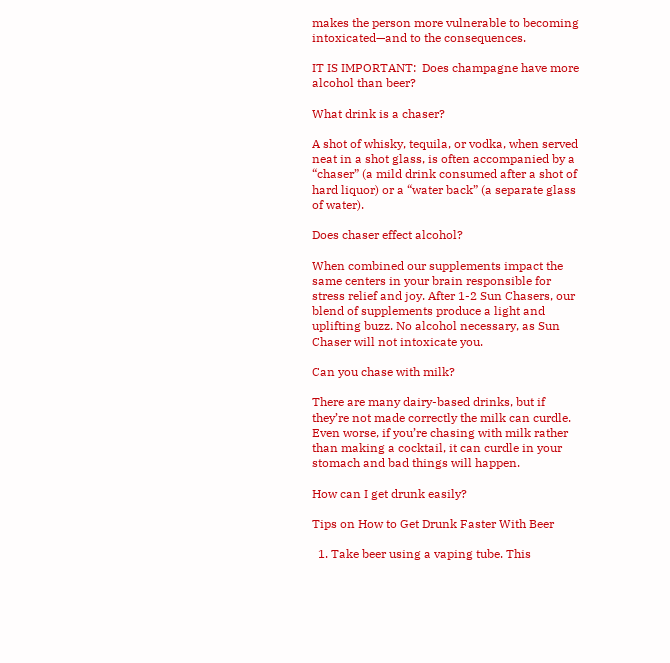makes the person more vulnerable to becoming intoxicated—and to the consequences.

IT IS IMPORTANT:  Does champagne have more alcohol than beer?

What drink is a chaser?

A shot of whisky, tequila, or vodka, when served neat in a shot glass, is often accompanied by a “chaser” (a mild drink consumed after a shot of hard liquor) or a “water back” (a separate glass of water).

Does chaser effect alcohol?

When combined our supplements impact the same centers in your brain responsible for stress relief and joy. After 1-2 Sun Chasers, our blend of supplements produce a light and uplifting buzz. No alcohol necessary, as Sun Chaser will not intoxicate you.

Can you chase with milk?

There are many dairy-based drinks, but if they’re not made correctly the milk can curdle. Even worse, if you’re chasing with milk rather than making a cocktail, it can curdle in your stomach and bad things will happen.

How can I get drunk easily?

Tips on How to Get Drunk Faster With Beer

  1. Take beer using a vaping tube. This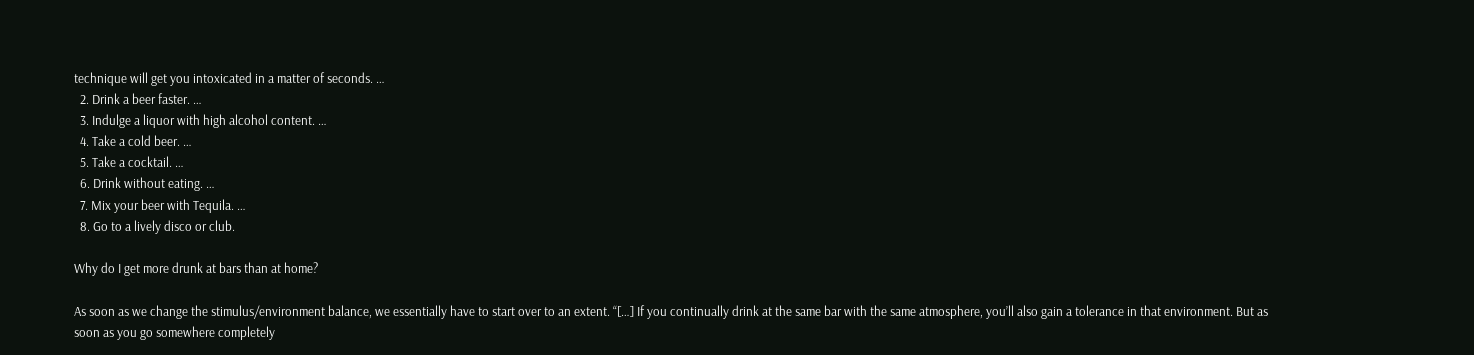technique will get you intoxicated in a matter of seconds. …
  2. Drink a beer faster. …
  3. Indulge a liquor with high alcohol content. …
  4. Take a cold beer. …
  5. Take a cocktail. …
  6. Drink without eating. …
  7. Mix your beer with Tequila. …
  8. Go to a lively disco or club.

Why do I get more drunk at bars than at home?

As soon as we change the stimulus/environment balance, we essentially have to start over to an extent. “[…] If you continually drink at the same bar with the same atmosphere, you’ll also gain a tolerance in that environment. But as soon as you go somewhere completely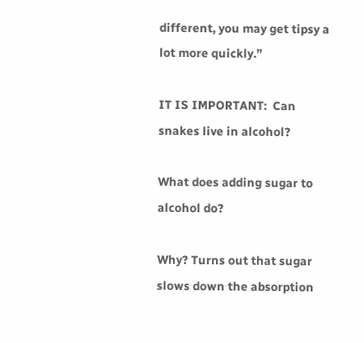different, you may get tipsy a lot more quickly.”

IT IS IMPORTANT:  Can snakes live in alcohol?

What does adding sugar to alcohol do?

Why? Turns out that sugar slows down the absorption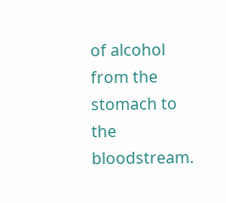of alcohol from the stomach to the bloodstream.